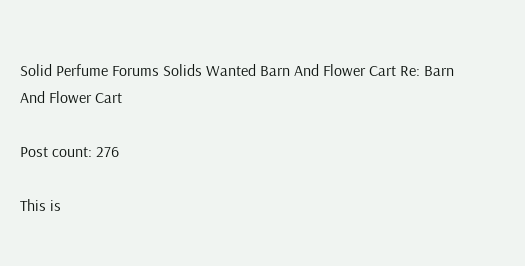Solid Perfume Forums Solids Wanted Barn And Flower Cart Re: Barn And Flower Cart

Post count: 276

This is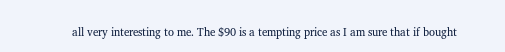all very interesting to me. The $90 is a tempting price as I am sure that if bought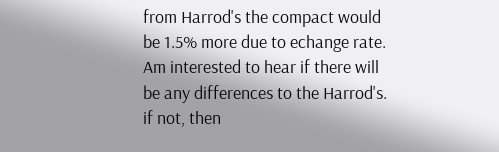from Harrod's the compact would be 1.5% more due to echange rate. Am interested to hear if there will be any differences to the Harrod's. if not, then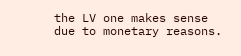the LV one makes sense due to monetary reasons.